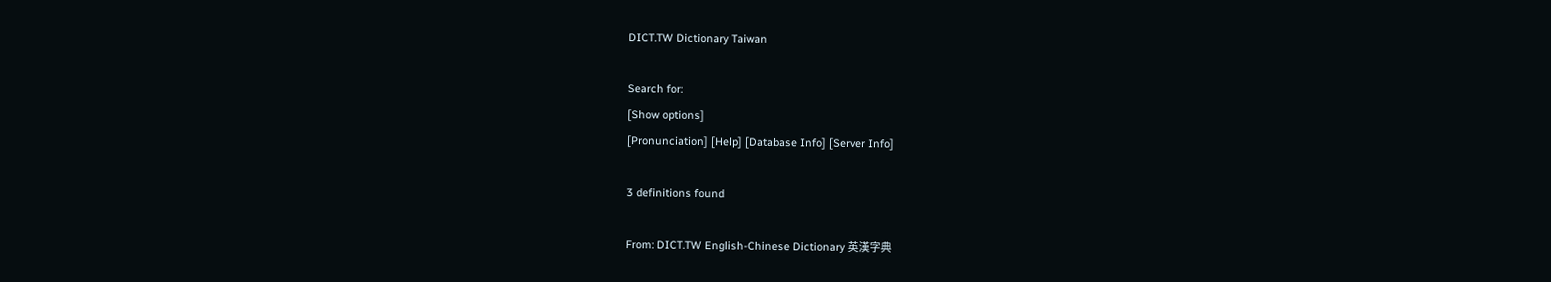DICT.TW Dictionary Taiwan

Search for:
[Show options]
[Pronunciation] [Help] [Database Info] [Server Info]

3 definitions found

From: DICT.TW English-Chinese Dictionary 英漢字典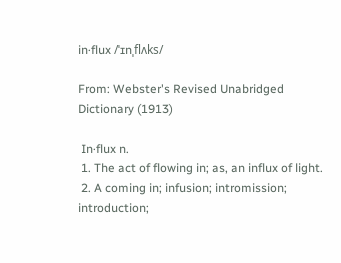in·flux /ˈɪnˌflʌks/

From: Webster's Revised Unabridged Dictionary (1913)

 In·flux n.
 1. The act of flowing in; as, an influx of light.
 2. A coming in; infusion; intromission; introduction;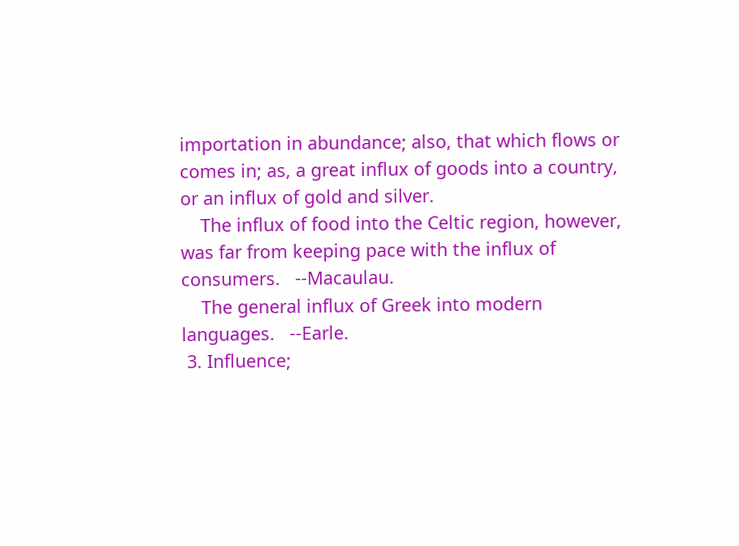importation in abundance; also, that which flows or comes in; as, a great influx of goods into a country, or an influx of gold and silver.
    The influx of food into the Celtic region, however, was far from keeping pace with the influx of consumers.   --Macaulau.
    The general influx of Greek into modern languages.   --Earle.
 3. Influence;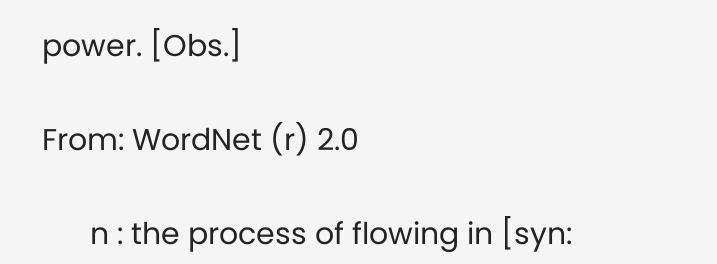power. [Obs.]

From: WordNet (r) 2.0

      n : the process of flowing in [syn: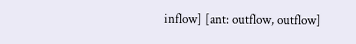inflow] [ant: outflow, outflow]